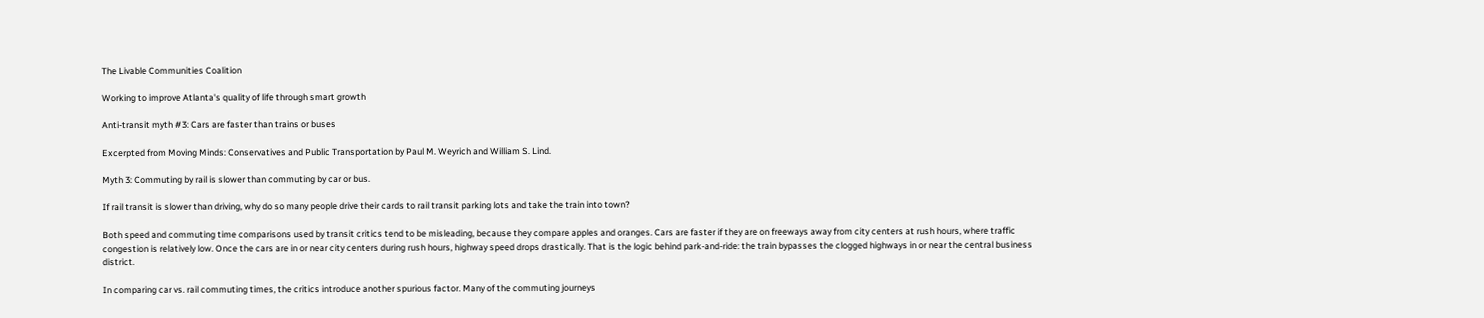The Livable Communities Coalition

Working to improve Atlanta's quality of life through smart growth

Anti-transit myth #3: Cars are faster than trains or buses

Excerpted from Moving Minds: Conservatives and Public Transportation by Paul M. Weyrich and William S. Lind.

Myth 3: Commuting by rail is slower than commuting by car or bus.

If rail transit is slower than driving, why do so many people drive their cards to rail transit parking lots and take the train into town?

Both speed and commuting time comparisons used by transit critics tend to be misleading, because they compare apples and oranges. Cars are faster if they are on freeways away from city centers at rush hours, where traffic congestion is relatively low. Once the cars are in or near city centers during rush hours, highway speed drops drastically. That is the logic behind park-and-ride: the train bypasses the clogged highways in or near the central business district.

In comparing car vs. rail commuting times, the critics introduce another spurious factor. Many of the commuting journeys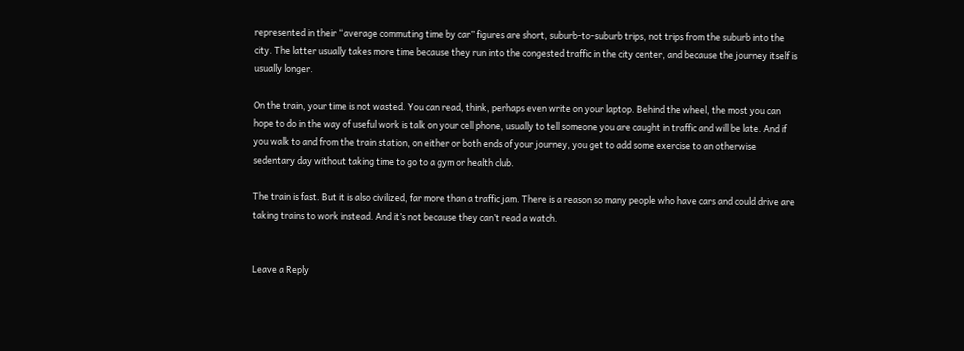represented in their “average commuting time by car” figures are short, suburb-to-suburb trips, not trips from the suburb into the city. The latter usually takes more time because they run into the congested traffic in the city center, and because the journey itself is usually longer.

On the train, your time is not wasted. You can read, think, perhaps even write on your laptop. Behind the wheel, the most you can hope to do in the way of useful work is talk on your cell phone, usually to tell someone you are caught in traffic and will be late. And if you walk to and from the train station, on either or both ends of your journey, you get to add some exercise to an otherwise sedentary day without taking time to go to a gym or health club.

The train is fast. But it is also civilized, far more than a traffic jam. There is a reason so many people who have cars and could drive are taking trains to work instead. And it’s not because they can’t read a watch.


Leave a Reply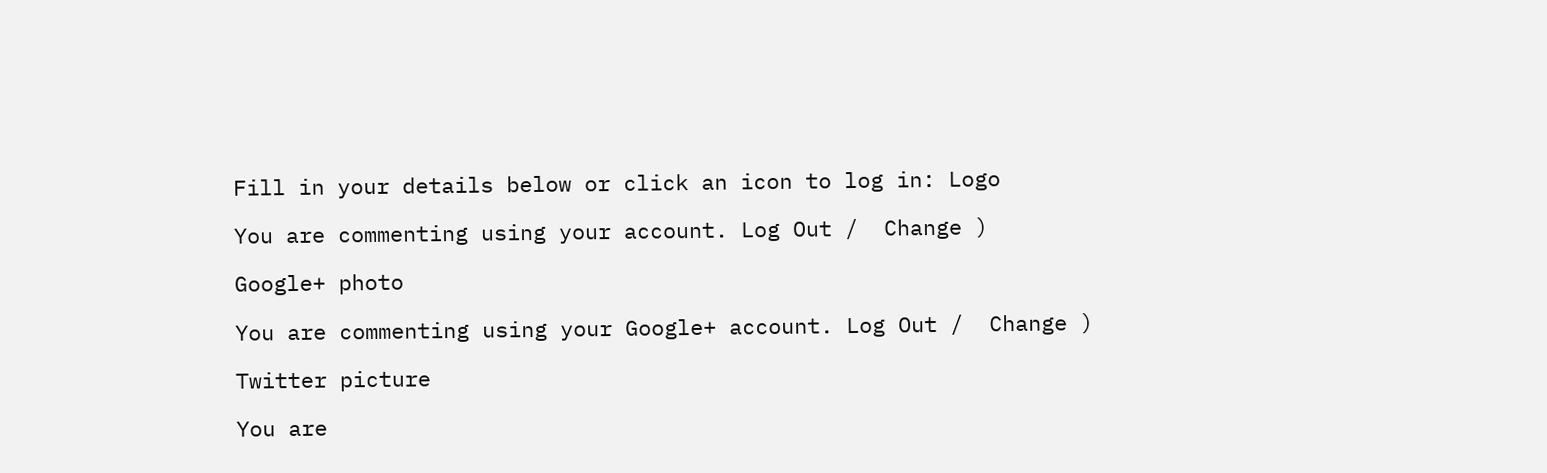Fill in your details below or click an icon to log in: Logo

You are commenting using your account. Log Out /  Change )

Google+ photo

You are commenting using your Google+ account. Log Out /  Change )

Twitter picture

You are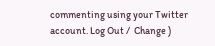commenting using your Twitter account. Log Out /  Change )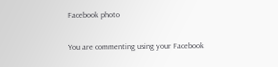Facebook photo

You are commenting using your Facebook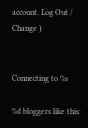account. Log Out /  Change )


Connecting to %s

%d bloggers like this: